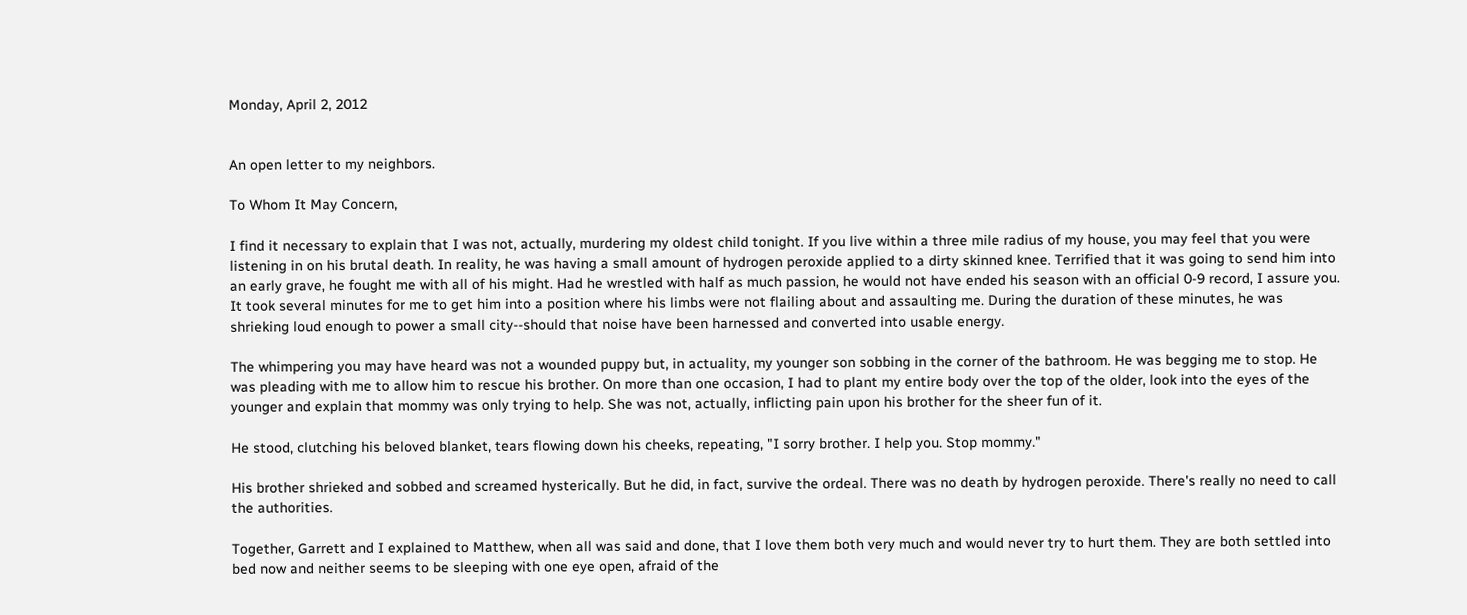Monday, April 2, 2012


An open letter to my neighbors.

To Whom It May Concern,

I find it necessary to explain that I was not, actually, murdering my oldest child tonight. If you live within a three mile radius of my house, you may feel that you were listening in on his brutal death. In reality, he was having a small amount of hydrogen peroxide applied to a dirty skinned knee. Terrified that it was going to send him into an early grave, he fought me with all of his might. Had he wrestled with half as much passion, he would not have ended his season with an official 0-9 record, I assure you. It took several minutes for me to get him into a position where his limbs were not flailing about and assaulting me. During the duration of these minutes, he was shrieking loud enough to power a small city--should that noise have been harnessed and converted into usable energy.

The whimpering you may have heard was not a wounded puppy but, in actuality, my younger son sobbing in the corner of the bathroom. He was begging me to stop. He was pleading with me to allow him to rescue his brother. On more than one occasion, I had to plant my entire body over the top of the older, look into the eyes of the younger and explain that mommy was only trying to help. She was not, actually, inflicting pain upon his brother for the sheer fun of it.

He stood, clutching his beloved blanket, tears flowing down his cheeks, repeating, "I sorry brother. I help you. Stop mommy."

His brother shrieked and sobbed and screamed hysterically. But he did, in fact, survive the ordeal. There was no death by hydrogen peroxide. There's really no need to call the authorities.

Together, Garrett and I explained to Matthew, when all was said and done, that I love them both very much and would never try to hurt them. They are both settled into bed now and neither seems to be sleeping with one eye open, afraid of the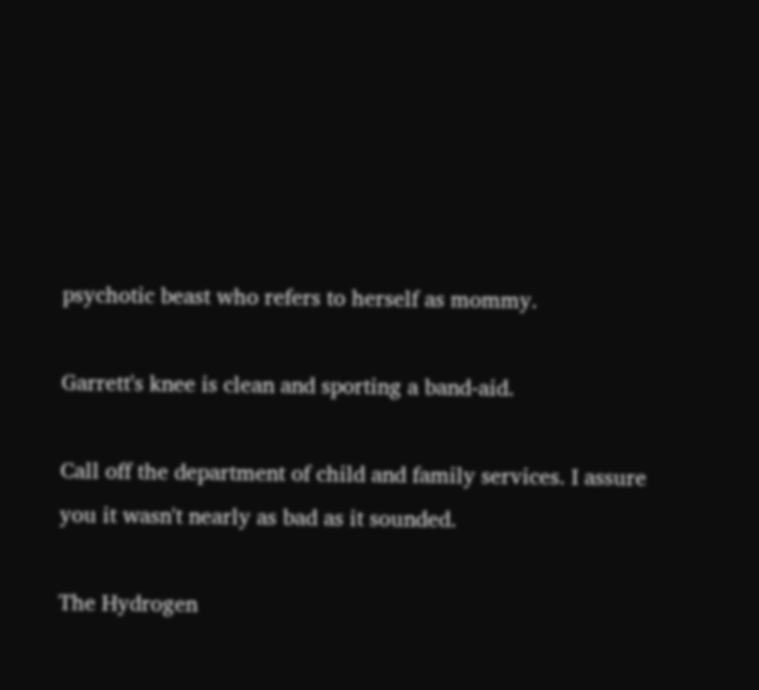psychotic beast who refers to herself as mommy.

Garrett's knee is clean and sporting a band-aid.

Call off the department of child and family services. I assure you it wasn't nearly as bad as it sounded.

The Hydrogen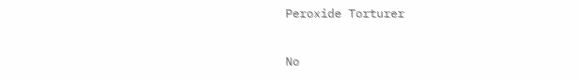Peroxide Torturer

No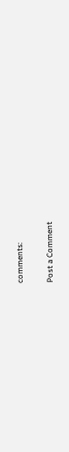comments:

Post a Comment